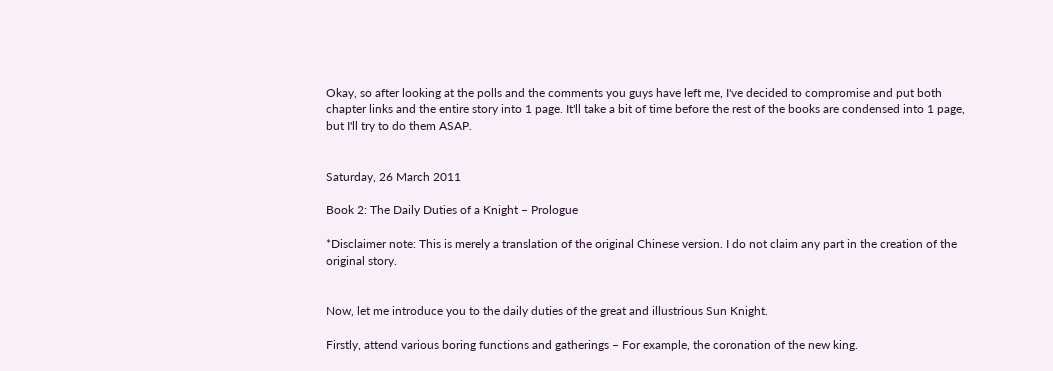Okay, so after looking at the polls and the comments you guys have left me, I've decided to compromise and put both chapter links and the entire story into 1 page. It'll take a bit of time before the rest of the books are condensed into 1 page, but I'll try to do them ASAP.


Saturday, 26 March 2011

Book 2: The Daily Duties of a Knight – Prologue

*Disclaimer note: This is merely a translation of the original Chinese version. I do not claim any part in the creation of the original story.


Now, let me introduce you to the daily duties of the great and illustrious Sun Knight.

Firstly, attend various boring functions and gatherings – For example, the coronation of the new king.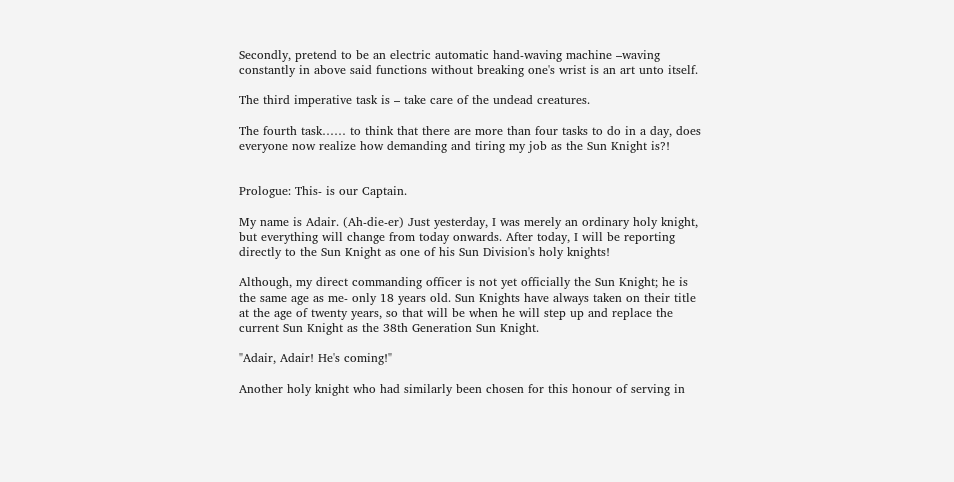Secondly, pretend to be an electric automatic hand-waving machine –waving constantly in above said functions without breaking one's wrist is an art unto itself.

The third imperative task is – take care of the undead creatures.

The fourth task…… to think that there are more than four tasks to do in a day, does everyone now realize how demanding and tiring my job as the Sun Knight is?!


Prologue: This- is our Captain.

My name is Adair. (Ah-die-er) Just yesterday, I was merely an ordinary holy knight, but everything will change from today onwards. After today, I will be reporting directly to the Sun Knight as one of his Sun Division's holy knights!

Although, my direct commanding officer is not yet officially the Sun Knight; he is the same age as me- only 18 years old. Sun Knights have always taken on their title at the age of twenty years, so that will be when he will step up and replace the current Sun Knight as the 38th Generation Sun Knight.

"Adair, Adair! He's coming!"

Another holy knight who had similarly been chosen for this honour of serving in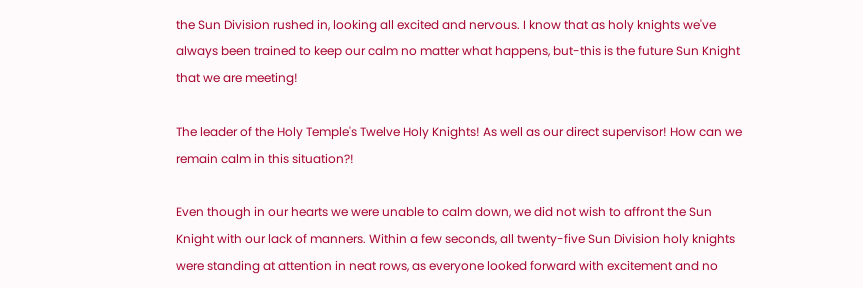the Sun Division rushed in, looking all excited and nervous. I know that as holy knights we've always been trained to keep our calm no matter what happens, but-this is the future Sun Knight that we are meeting!

The leader of the Holy Temple's Twelve Holy Knights! As well as our direct supervisor! How can we remain calm in this situation?!

Even though in our hearts we were unable to calm down, we did not wish to affront the Sun Knight with our lack of manners. Within a few seconds, all twenty-five Sun Division holy knights were standing at attention in neat rows, as everyone looked forward with excitement and no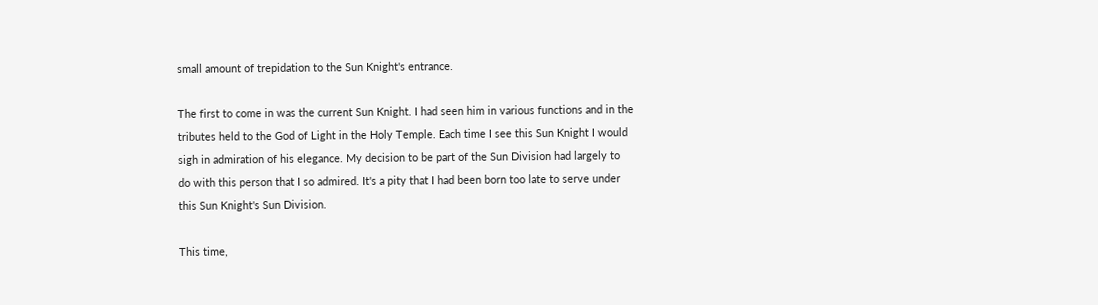small amount of trepidation to the Sun Knight's entrance.

The first to come in was the current Sun Knight. I had seen him in various functions and in the tributes held to the God of Light in the Holy Temple. Each time I see this Sun Knight I would sigh in admiration of his elegance. My decision to be part of the Sun Division had largely to do with this person that I so admired. It's a pity that I had been born too late to serve under this Sun Knight's Sun Division.

This time,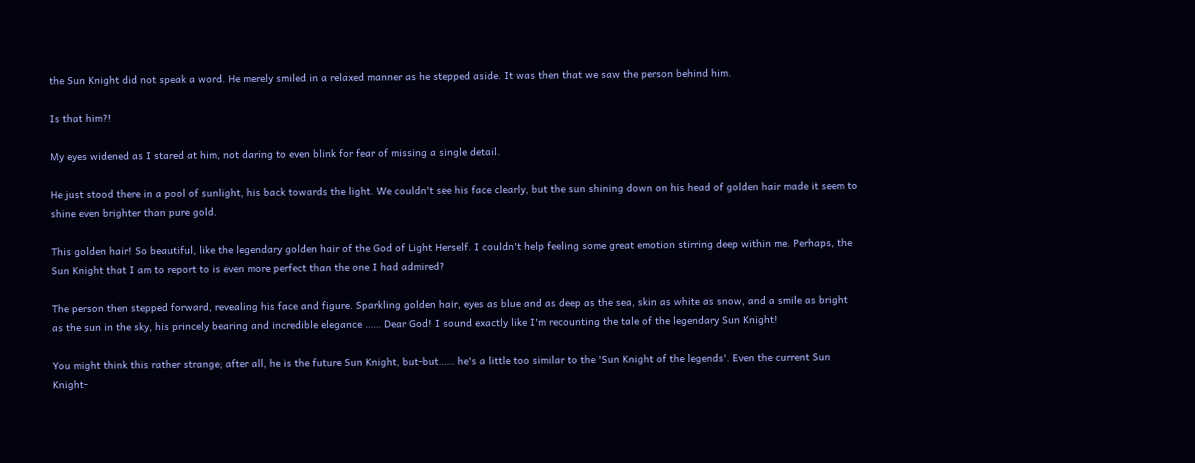the Sun Knight did not speak a word. He merely smiled in a relaxed manner as he stepped aside. It was then that we saw the person behind him.

Is that him?!

My eyes widened as I stared at him, not daring to even blink for fear of missing a single detail.

He just stood there in a pool of sunlight, his back towards the light. We couldn't see his face clearly, but the sun shining down on his head of golden hair made it seem to shine even brighter than pure gold.

This golden hair! So beautiful, like the legendary golden hair of the God of Light Herself. I couldn't help feeling some great emotion stirring deep within me. Perhaps, the Sun Knight that I am to report to is even more perfect than the one I had admired?

The person then stepped forward, revealing his face and figure. Sparkling golden hair, eyes as blue and as deep as the sea, skin as white as snow, and a smile as bright as the sun in the sky, his princely bearing and incredible elegance …… Dear God! I sound exactly like I'm recounting the tale of the legendary Sun Knight!

You might think this rather strange; after all, he is the future Sun Knight, but-but…… he's a little too similar to the 'Sun Knight of the legends'. Even the current Sun Knight-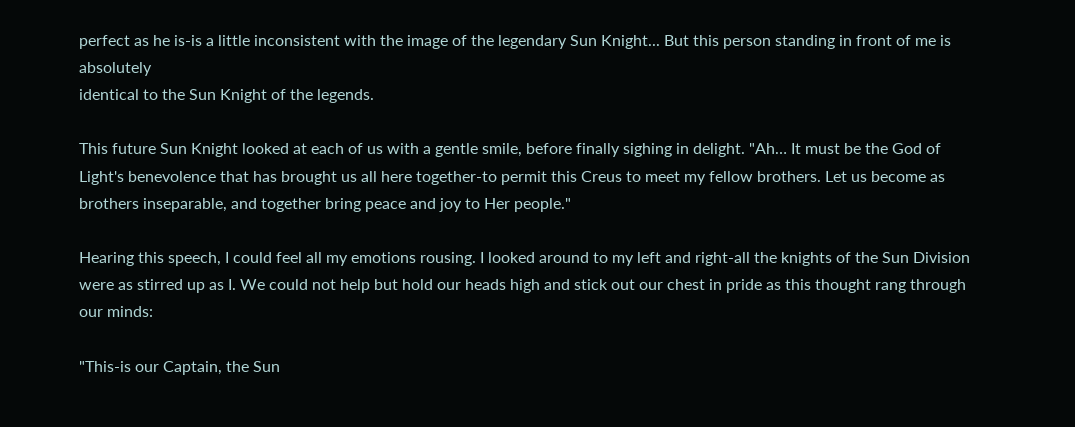perfect as he is-is a little inconsistent with the image of the legendary Sun Knight... But this person standing in front of me is absolutely
identical to the Sun Knight of the legends.

This future Sun Knight looked at each of us with a gentle smile, before finally sighing in delight. "Ah… It must be the God of Light's benevolence that has brought us all here together-to permit this Creus to meet my fellow brothers. Let us become as brothers inseparable, and together bring peace and joy to Her people."

Hearing this speech, I could feel all my emotions rousing. I looked around to my left and right-all the knights of the Sun Division were as stirred up as I. We could not help but hold our heads high and stick out our chest in pride as this thought rang through our minds:

"This-is our Captain, the Sun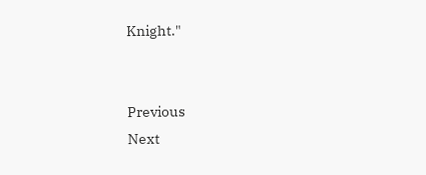Knight."


Previous                                                                                                             Next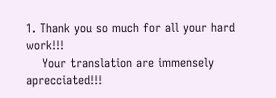1. Thank you so much for all your hard work!!!
    Your translation are immensely aprecciated!!!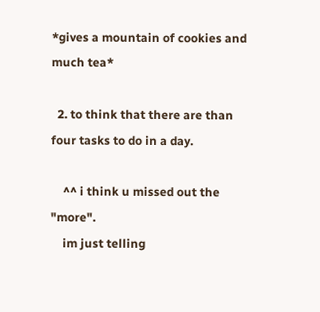*gives a mountain of cookies and much tea*

  2. to think that there are than four tasks to do in a day.

    ^^ i think u missed out the "more".
    im just telling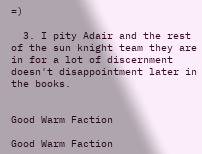=)

  3. I pity Adair and the rest of the sun knight team they are in for a lot of discernment doesn't disappointment later in the books.


Good Warm Faction

Good Warm Faction